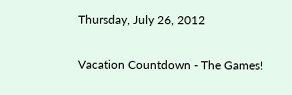Thursday, July 26, 2012

Vacation Countdown - The Games!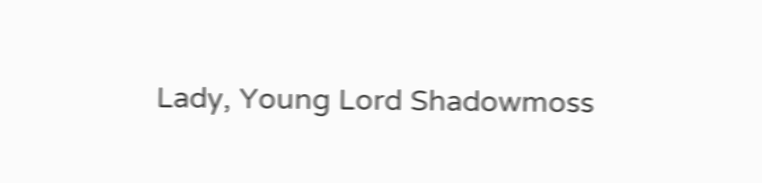Lady, Young Lord Shadowmoss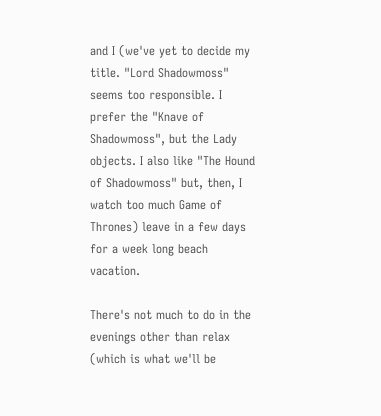and I (we've yet to decide my title. "Lord Shadowmoss" seems too responsible. I prefer the "Knave of Shadowmoss", but the Lady objects. I also like "The Hound of Shadowmoss" but, then, I watch too much Game of Thrones) leave in a few days for a week long beach vacation.

There's not much to do in the evenings other than relax (which is what we'll be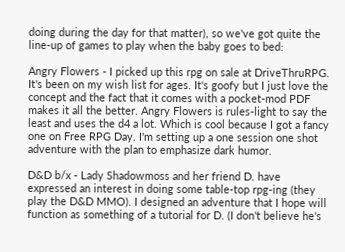doing during the day for that matter), so we've got quite the line-up of games to play when the baby goes to bed:

Angry Flowers - I picked up this rpg on sale at DriveThruRPG. It's been on my wish list for ages. It's goofy but I just love the concept and the fact that it comes with a pocket-mod PDF makes it all the better. Angry Flowers is rules-light to say the least and uses the d4 a lot. Which is cool because I got a fancy one on Free RPG Day. I'm setting up a one session one shot adventure with the plan to emphasize dark humor.

D&D b/x - Lady Shadowmoss and her friend D. have expressed an interest in doing some table-top rpg-ing (they play the D&D MMO). I designed an adventure that I hope will function as something of a tutorial for D. (I don't believe he's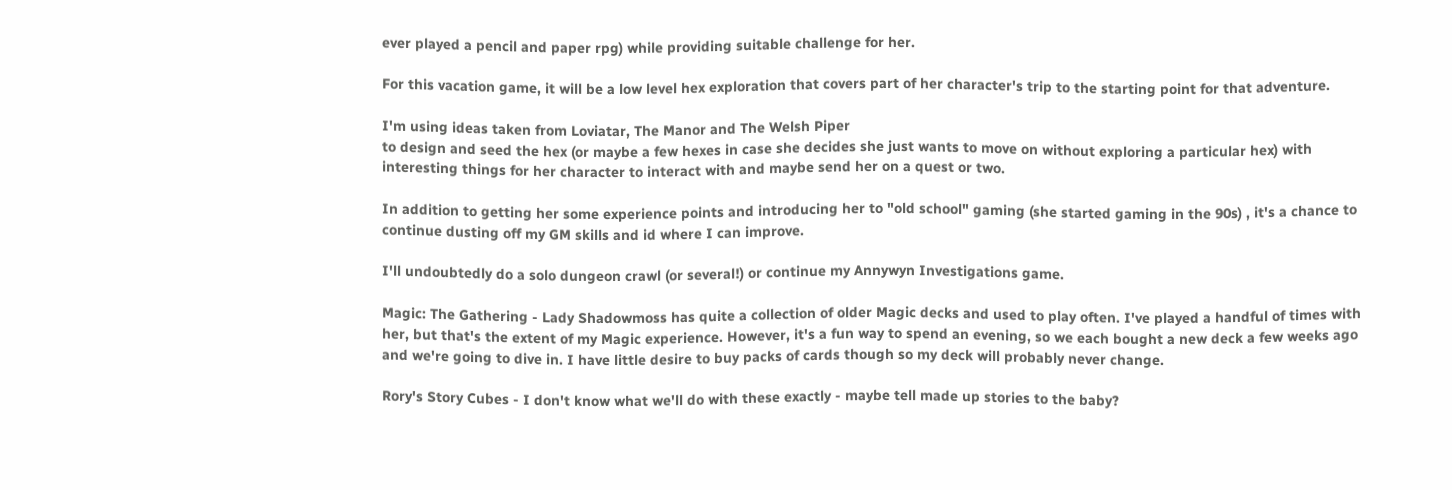ever played a pencil and paper rpg) while providing suitable challenge for her.

For this vacation game, it will be a low level hex exploration that covers part of her character's trip to the starting point for that adventure.

I'm using ideas taken from Loviatar, The Manor and The Welsh Piper
to design and seed the hex (or maybe a few hexes in case she decides she just wants to move on without exploring a particular hex) with interesting things for her character to interact with and maybe send her on a quest or two.

In addition to getting her some experience points and introducing her to "old school" gaming (she started gaming in the 90s) , it's a chance to continue dusting off my GM skills and id where I can improve.

I'll undoubtedly do a solo dungeon crawl (or several!) or continue my Annywyn Investigations game.

Magic: The Gathering - Lady Shadowmoss has quite a collection of older Magic decks and used to play often. I've played a handful of times with her, but that's the extent of my Magic experience. However, it's a fun way to spend an evening, so we each bought a new deck a few weeks ago and we're going to dive in. I have little desire to buy packs of cards though so my deck will probably never change.

Rory's Story Cubes - I don't know what we'll do with these exactly - maybe tell made up stories to the baby?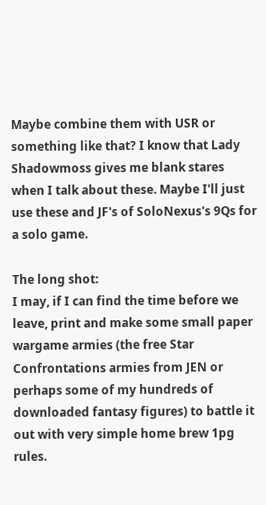Maybe combine them with USR or something like that? I know that Lady Shadowmoss gives me blank stares when I talk about these. Maybe I'll just use these and JF's of SoloNexus's 9Qs for a solo game.

The long shot:
I may, if I can find the time before we leave, print and make some small paper wargame armies (the free Star Confrontations armies from JEN or perhaps some of my hundreds of downloaded fantasy figures) to battle it out with very simple home brew 1pg rules.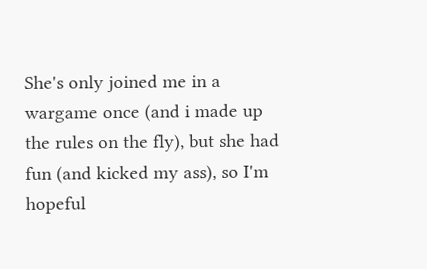She's only joined me in a wargame once (and i made up the rules on the fly), but she had fun (and kicked my ass), so I'm hopeful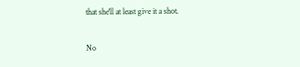that she'll at least give it a shot.

No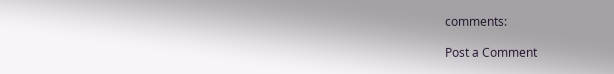comments:

Post a Comment